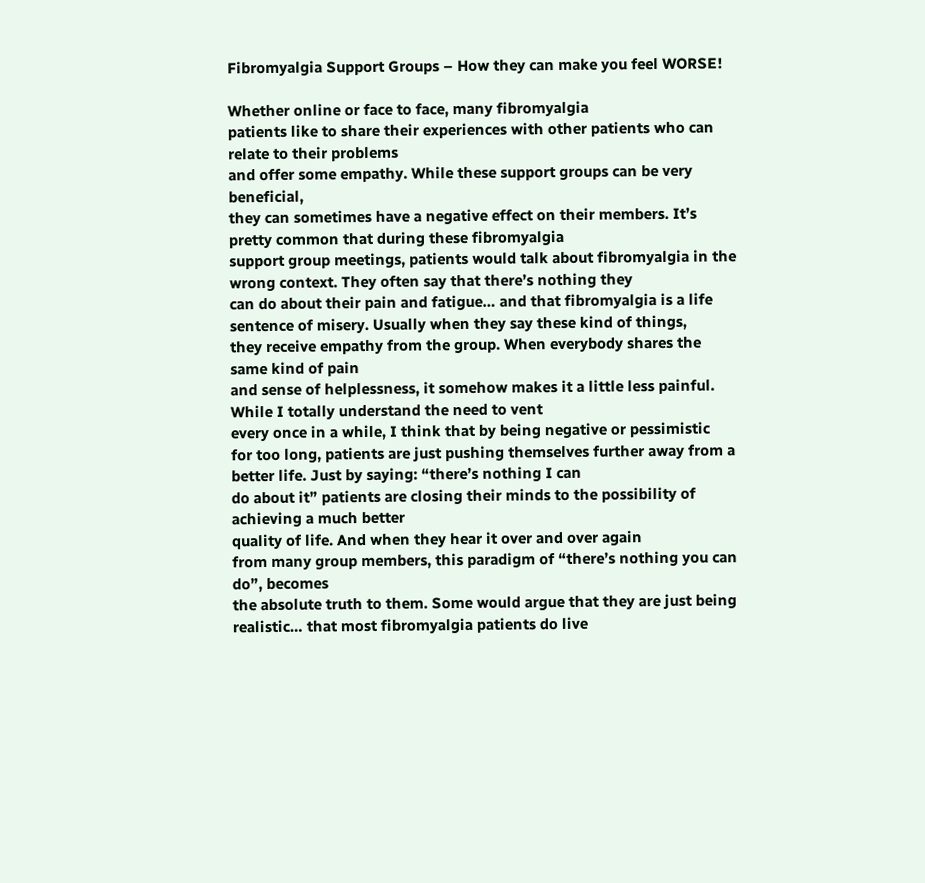Fibromyalgia Support Groups – How they can make you feel WORSE!

Whether online or face to face, many fibromyalgia
patients like to share their experiences with other patients who can relate to their problems
and offer some empathy. While these support groups can be very beneficial,
they can sometimes have a negative effect on their members. It’s pretty common that during these fibromyalgia
support group meetings, patients would talk about fibromyalgia in the wrong context. They often say that there’s nothing they
can do about their pain and fatigue… and that fibromyalgia is a life sentence of misery. Usually when they say these kind of things,
they receive empathy from the group. When everybody shares the same kind of pain
and sense of helplessness, it somehow makes it a little less painful. While I totally understand the need to vent
every once in a while, I think that by being negative or pessimistic
for too long, patients are just pushing themselves further away from a better life. Just by saying: “there’s nothing I can
do about it” patients are closing their minds to the possibility of achieving a much better
quality of life. And when they hear it over and over again
from many group members, this paradigm of “there’s nothing you can do”, becomes
the absolute truth to them. Some would argue that they are just being
realistic… that most fibromyalgia patients do live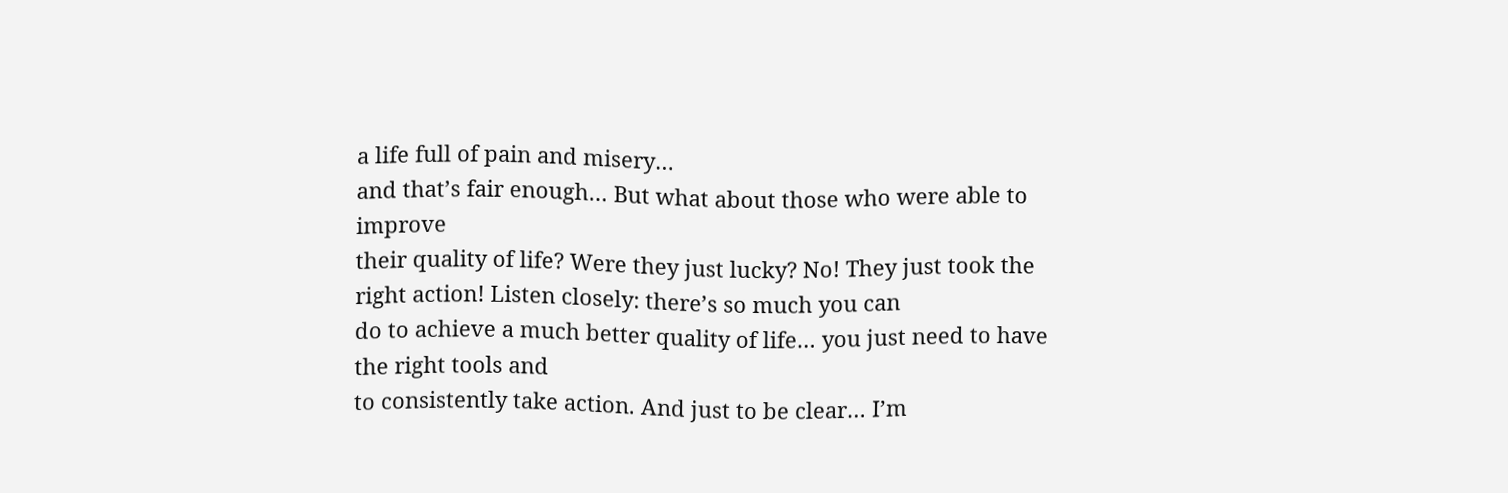a life full of pain and misery…
and that’s fair enough… But what about those who were able to improve
their quality of life? Were they just lucky? No! They just took the right action! Listen closely: there’s so much you can
do to achieve a much better quality of life… you just need to have the right tools and
to consistently take action. And just to be clear… I’m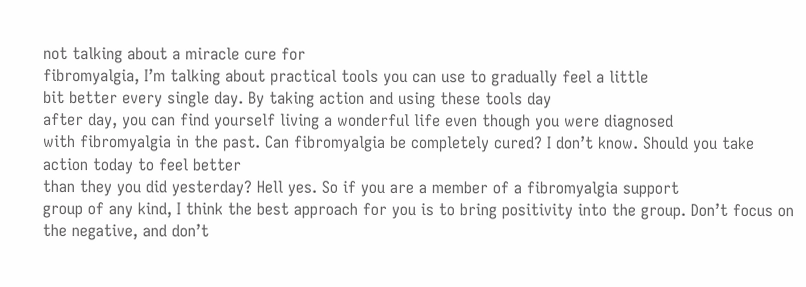not talking about a miracle cure for
fibromyalgia, I’m talking about practical tools you can use to gradually feel a little
bit better every single day. By taking action and using these tools day
after day, you can find yourself living a wonderful life even though you were diagnosed
with fibromyalgia in the past. Can fibromyalgia be completely cured? I don’t know. Should you take action today to feel better
than they you did yesterday? Hell yes. So if you are a member of a fibromyalgia support
group of any kind, I think the best approach for you is to bring positivity into the group. Don’t focus on the negative, and don’t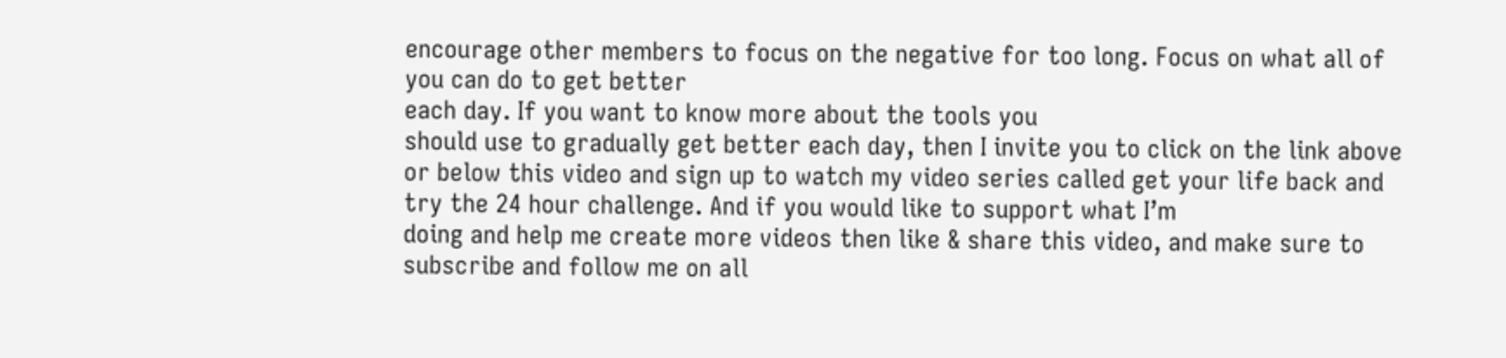encourage other members to focus on the negative for too long. Focus on what all of you can do to get better
each day. If you want to know more about the tools you
should use to gradually get better each day, then I invite you to click on the link above
or below this video and sign up to watch my video series called get your life back and
try the 24 hour challenge. And if you would like to support what I’m
doing and help me create more videos then like & share this video, and make sure to
subscribe and follow me on all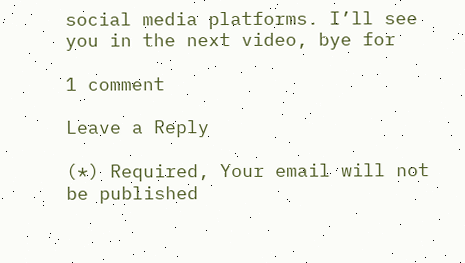social media platforms. I’ll see you in the next video, bye for

1 comment

Leave a Reply

(*) Required, Your email will not be published